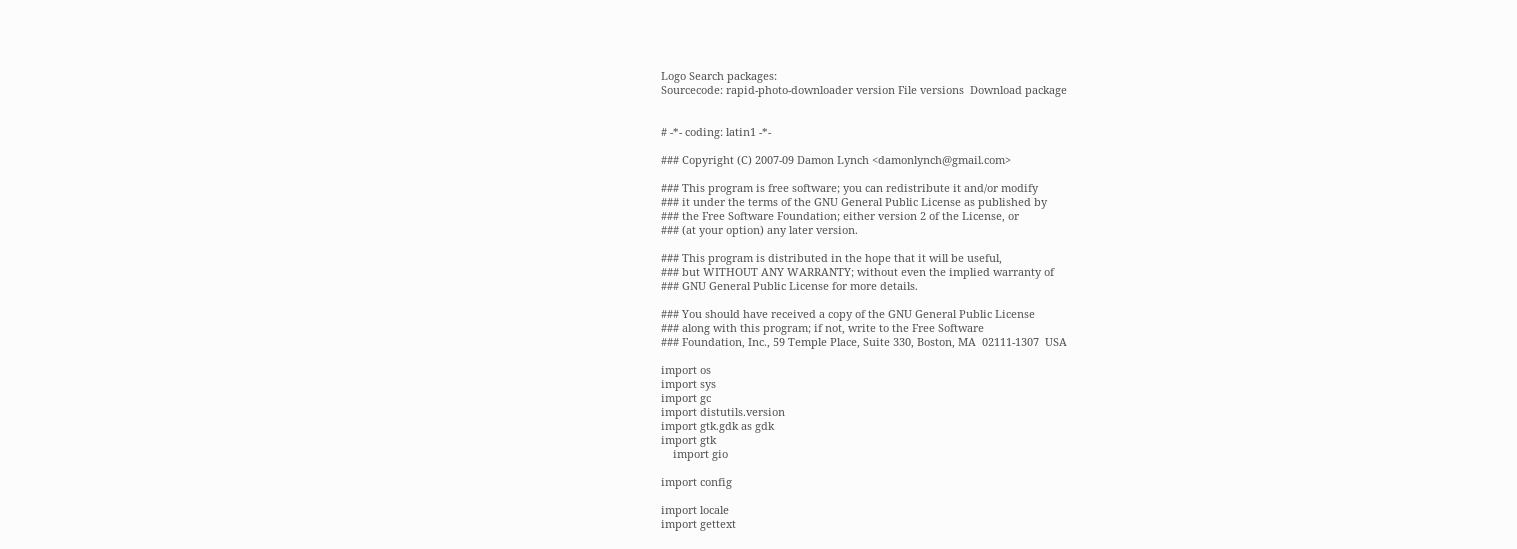Logo Search packages:
Sourcecode: rapid-photo-downloader version File versions  Download package


# -*- coding: latin1 -*-

### Copyright (C) 2007-09 Damon Lynch <damonlynch@gmail.com>

### This program is free software; you can redistribute it and/or modify
### it under the terms of the GNU General Public License as published by
### the Free Software Foundation; either version 2 of the License, or
### (at your option) any later version.

### This program is distributed in the hope that it will be useful,
### but WITHOUT ANY WARRANTY; without even the implied warranty of
### GNU General Public License for more details.

### You should have received a copy of the GNU General Public License
### along with this program; if not, write to the Free Software
### Foundation, Inc., 59 Temple Place, Suite 330, Boston, MA  02111-1307  USA

import os
import sys
import gc
import distutils.version
import gtk.gdk as gdk
import gtk
    import gio

import config

import locale
import gettext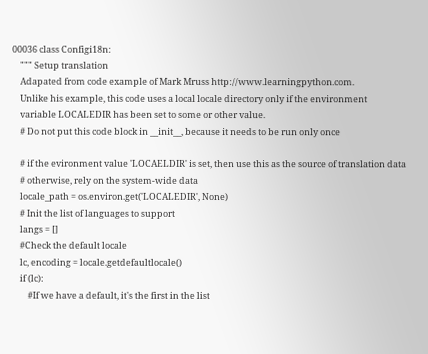00036 class Configi18n:
    """ Setup translation
    Adapated from code example of Mark Mruss http://www.learningpython.com.
    Unlike his example, this code uses a local locale directory only if the environment
    variable LOCALEDIR has been set to some or other value.
    # Do not put this code block in __init__, because it needs to be run only once

    # if the evironment value 'LOCAELDIR' is set, then use this as the source of translation data
    # otherwise, rely on the system-wide data
    locale_path = os.environ.get('LOCALEDIR', None)
    # Init the list of languages to support
    langs = []
    #Check the default locale
    lc, encoding = locale.getdefaultlocale()
    if (lc):
        #If we have a default, it's the first in the list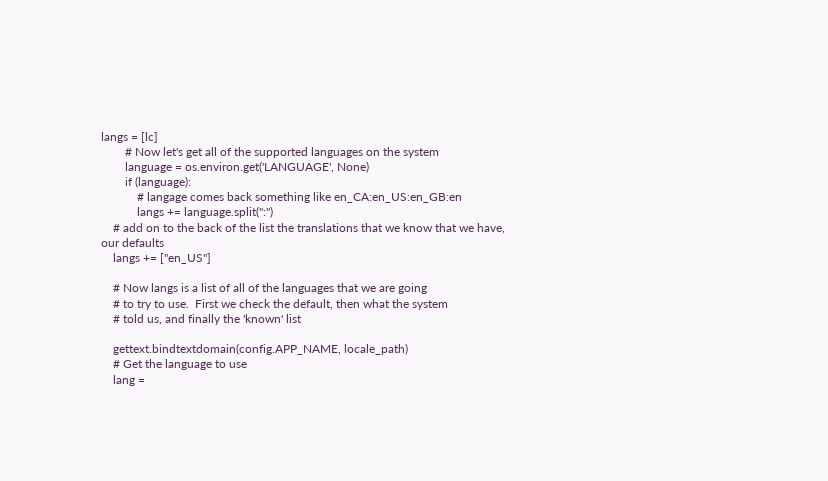langs = [lc]
        # Now let's get all of the supported languages on the system
        language = os.environ.get('LANGUAGE', None)
        if (language):
            # langage comes back something like en_CA:en_US:en_GB:en
            langs += language.split(":")
    # add on to the back of the list the translations that we know that we have, our defaults
    langs += ["en_US"]

    # Now langs is a list of all of the languages that we are going
    # to try to use.  First we check the default, then what the system
    # told us, and finally the 'known' list

    gettext.bindtextdomain(config.APP_NAME, locale_path)
    # Get the language to use
    lang =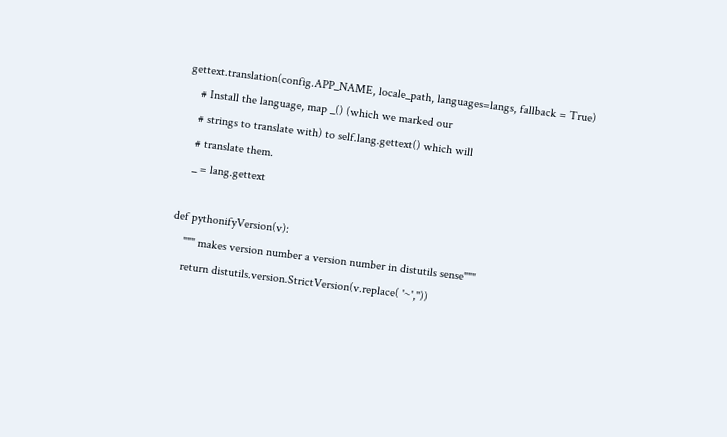gettext.translation(config.APP_NAME, locale_path, languages=langs, fallback = True)
    # Install the language, map _() (which we marked our
    # strings to translate with) to self.lang.gettext() which will
    # translate them.
    _ = lang.gettext

def pythonifyVersion(v):
    """ makes version number a version number in distutils sense"""
    return distutils.version.StrictVersion(v.replace( '~',''))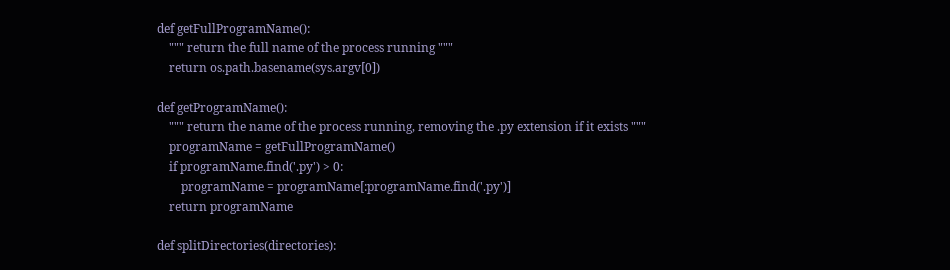def getFullProgramName():
    """ return the full name of the process running """
    return os.path.basename(sys.argv[0])

def getProgramName():
    """ return the name of the process running, removing the .py extension if it exists """
    programName = getFullProgramName()
    if programName.find('.py') > 0:
        programName = programName[:programName.find('.py')]
    return programName

def splitDirectories(directories):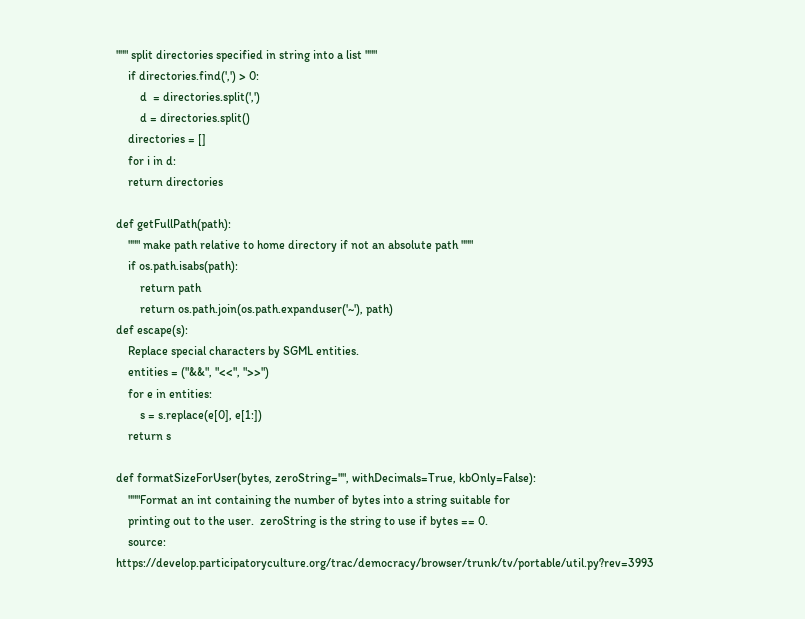""" split directories specified in string into a list """
    if directories.find(',') > 0:
        d  = directories.split(',')
        d = directories.split()
    directories = []
    for i in d:
    return directories

def getFullPath(path):
    """ make path relative to home directory if not an absolute path """
    if os.path.isabs(path):
        return path
        return os.path.join(os.path.expanduser('~'), path)
def escape(s):
    Replace special characters by SGML entities.
    entities = ("&&", "<<", ">>")
    for e in entities:
        s = s.replace(e[0], e[1:])
    return s

def formatSizeForUser(bytes, zeroString="", withDecimals=True, kbOnly=False):
    """Format an int containing the number of bytes into a string suitable for
    printing out to the user.  zeroString is the string to use if bytes == 0.
    source: https://develop.participatoryculture.org/trac/democracy/browser/trunk/tv/portable/util.py?rev=3993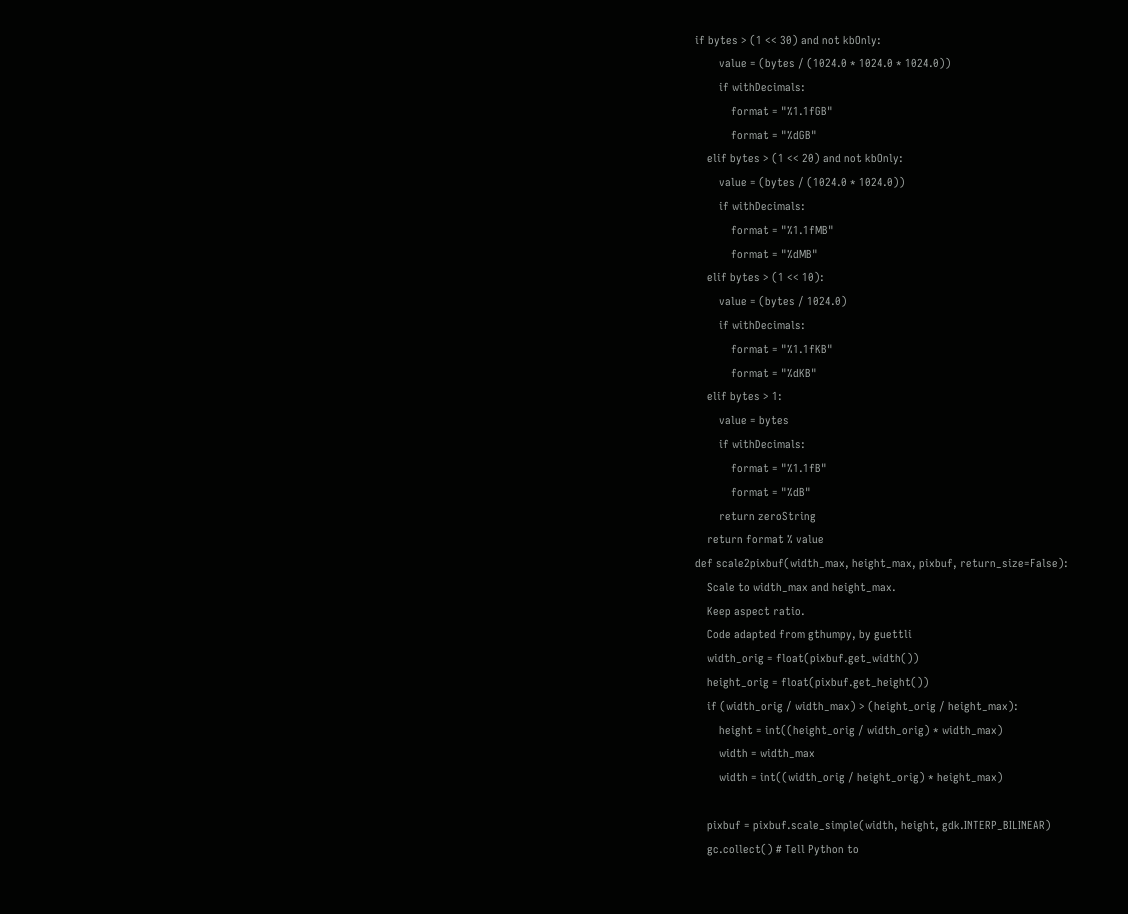if bytes > (1 << 30) and not kbOnly:
        value = (bytes / (1024.0 * 1024.0 * 1024.0))
        if withDecimals:
            format = "%1.1fGB"
            format = "%dGB"
    elif bytes > (1 << 20) and not kbOnly:
        value = (bytes / (1024.0 * 1024.0))
        if withDecimals:
            format = "%1.1fMB"
            format = "%dMB"
    elif bytes > (1 << 10):
        value = (bytes / 1024.0)
        if withDecimals:
            format = "%1.1fKB"
            format = "%dKB"
    elif bytes > 1:
        value = bytes
        if withDecimals:
            format = "%1.1fB"
            format = "%dB"
        return zeroString
    return format % value
def scale2pixbuf(width_max, height_max, pixbuf, return_size=False):
    Scale to width_max and height_max.
    Keep aspect ratio.
    Code adapted from gthumpy, by guettli
    width_orig = float(pixbuf.get_width())
    height_orig = float(pixbuf.get_height())
    if (width_orig / width_max) > (height_orig / height_max):
        height = int((height_orig / width_orig) * width_max)
        width = width_max
        width = int((width_orig / height_orig) * height_max)

    pixbuf = pixbuf.scale_simple(width, height, gdk.INTERP_BILINEAR)
    gc.collect() # Tell Python to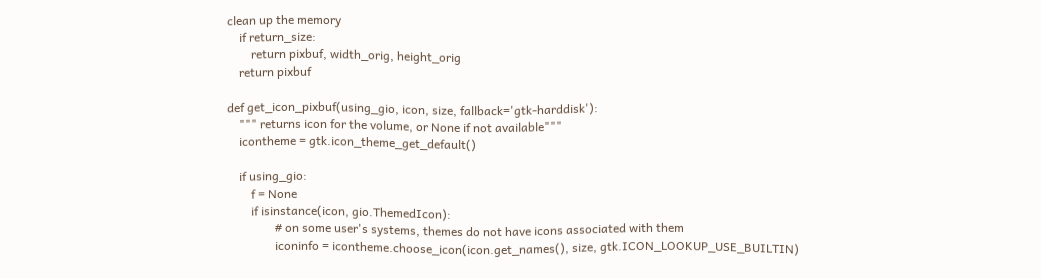clean up the memory
    if return_size:
        return pixbuf, width_orig, height_orig
    return pixbuf

def get_icon_pixbuf(using_gio, icon, size, fallback='gtk-harddisk'):
    """ returns icon for the volume, or None if not available"""
    icontheme = gtk.icon_theme_get_default()

    if using_gio:
        f = None
        if isinstance(icon, gio.ThemedIcon):
                # on some user's systems, themes do not have icons associated with them
                iconinfo = icontheme.choose_icon(icon.get_names(), size, gtk.ICON_LOOKUP_USE_BUILTIN)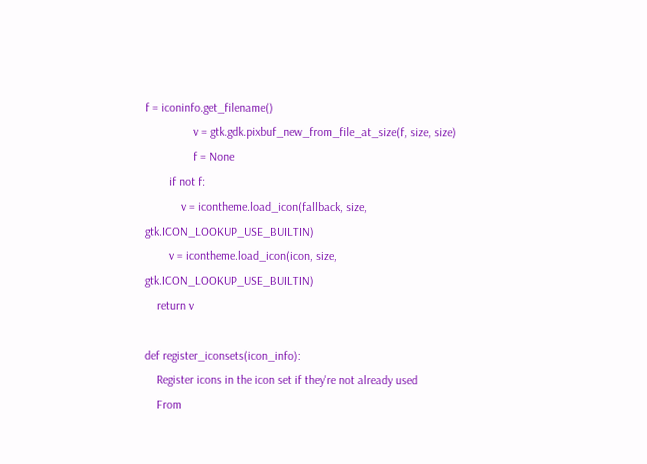f = iconinfo.get_filename()
                v = gtk.gdk.pixbuf_new_from_file_at_size(f, size, size)
                f = None
        if not f:
            v = icontheme.load_icon(fallback, size, gtk.ICON_LOOKUP_USE_BUILTIN)
        v = icontheme.load_icon(icon, size, gtk.ICON_LOOKUP_USE_BUILTIN)
    return v

def register_iconsets(icon_info):
    Register icons in the icon set if they're not already used
    From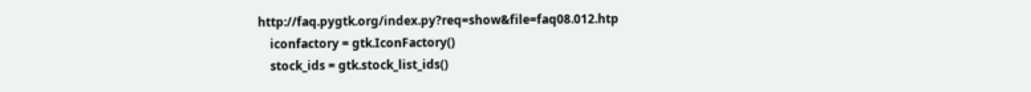http://faq.pygtk.org/index.py?req=show&file=faq08.012.htp
    iconfactory = gtk.IconFactory()
    stock_ids = gtk.stock_list_ids()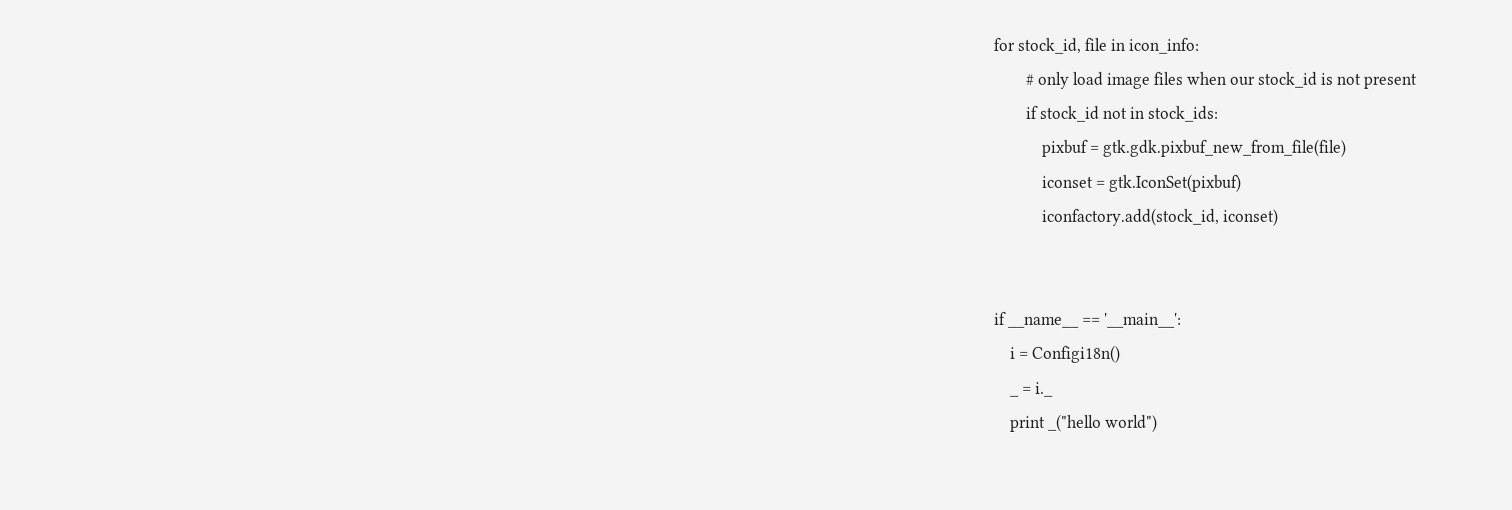for stock_id, file in icon_info:
        # only load image files when our stock_id is not present
        if stock_id not in stock_ids:
            pixbuf = gtk.gdk.pixbuf_new_from_file(file)
            iconset = gtk.IconSet(pixbuf)
            iconfactory.add(stock_id, iconset)


if __name__ == '__main__':
    i = Configi18n()
    _ = i._
    print _("hello world")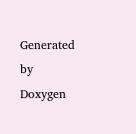Generated by  Doxygen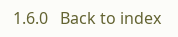1.6.0   Back to index